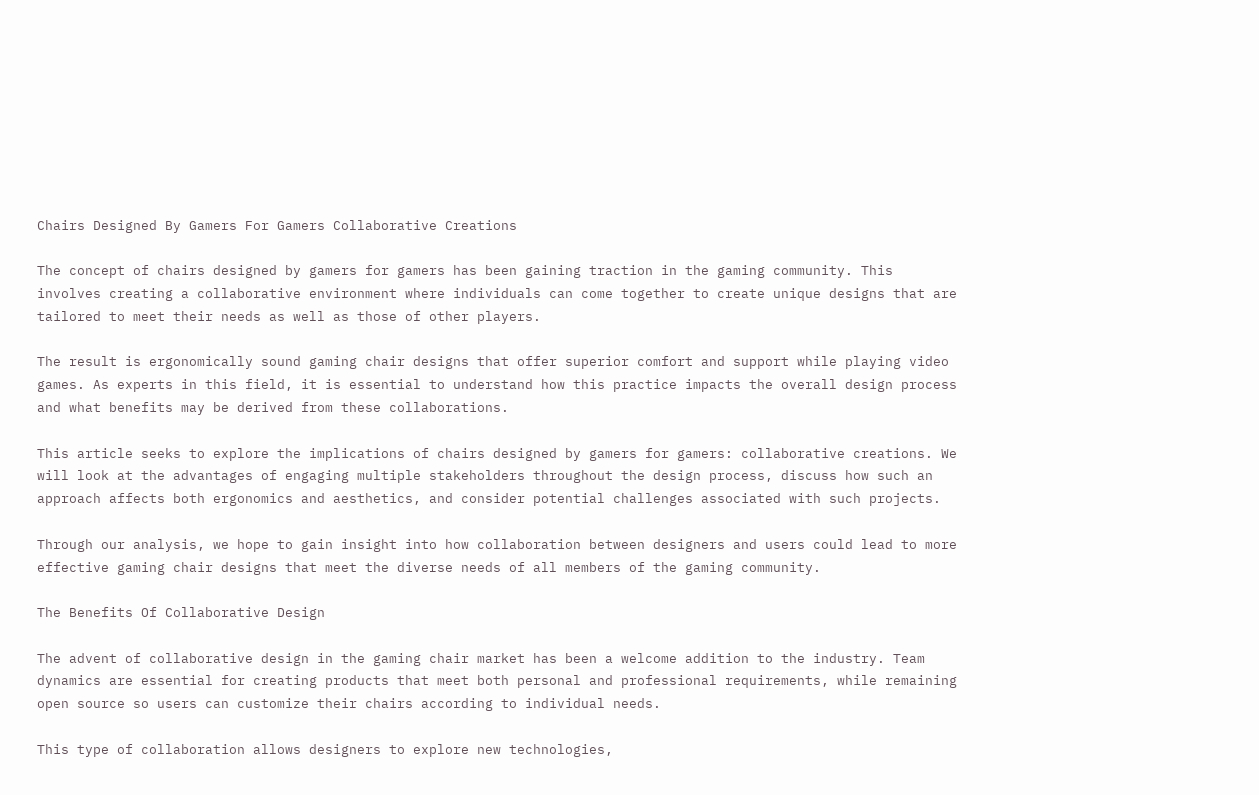Chairs Designed By Gamers For Gamers Collaborative Creations

The concept of chairs designed by gamers for gamers has been gaining traction in the gaming community. This involves creating a collaborative environment where individuals can come together to create unique designs that are tailored to meet their needs as well as those of other players.

The result is ergonomically sound gaming chair designs that offer superior comfort and support while playing video games. As experts in this field, it is essential to understand how this practice impacts the overall design process and what benefits may be derived from these collaborations.

This article seeks to explore the implications of chairs designed by gamers for gamers: collaborative creations. We will look at the advantages of engaging multiple stakeholders throughout the design process, discuss how such an approach affects both ergonomics and aesthetics, and consider potential challenges associated with such projects.

Through our analysis, we hope to gain insight into how collaboration between designers and users could lead to more effective gaming chair designs that meet the diverse needs of all members of the gaming community.

The Benefits Of Collaborative Design

The advent of collaborative design in the gaming chair market has been a welcome addition to the industry. Team dynamics are essential for creating products that meet both personal and professional requirements, while remaining open source so users can customize their chairs according to individual needs.

This type of collaboration allows designers to explore new technologies,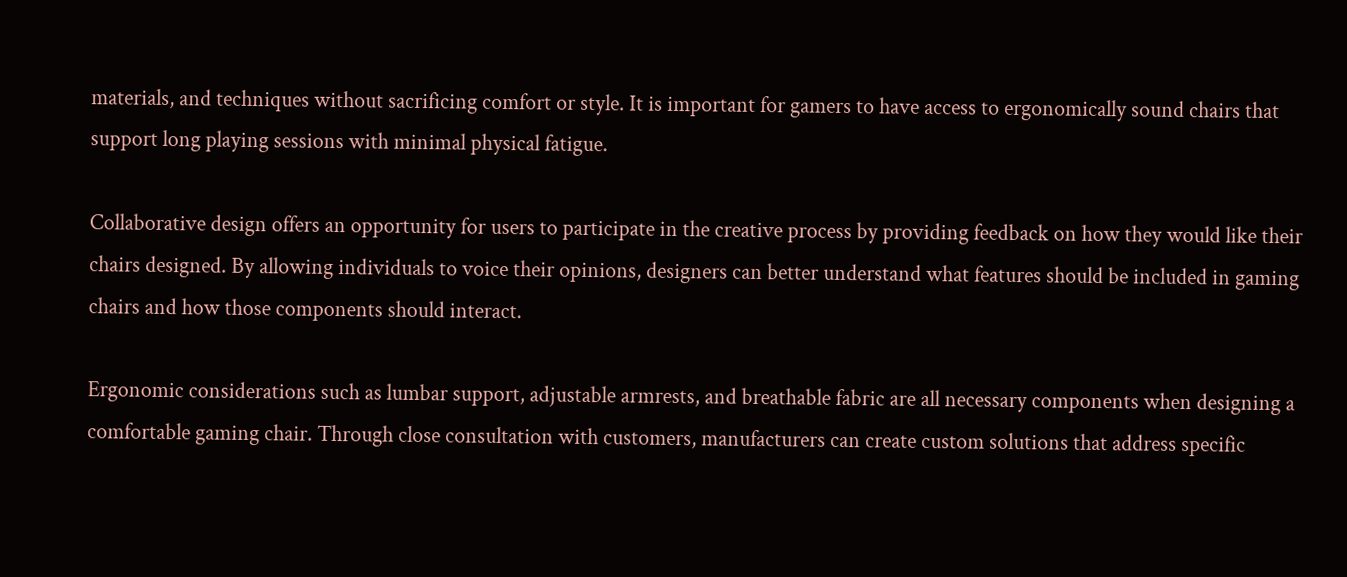materials, and techniques without sacrificing comfort or style. It is important for gamers to have access to ergonomically sound chairs that support long playing sessions with minimal physical fatigue.

Collaborative design offers an opportunity for users to participate in the creative process by providing feedback on how they would like their chairs designed. By allowing individuals to voice their opinions, designers can better understand what features should be included in gaming chairs and how those components should interact.

Ergonomic considerations such as lumbar support, adjustable armrests, and breathable fabric are all necessary components when designing a comfortable gaming chair. Through close consultation with customers, manufacturers can create custom solutions that address specific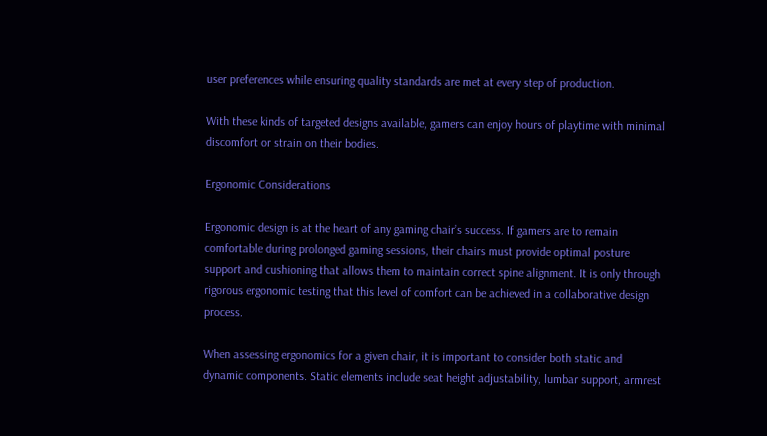user preferences while ensuring quality standards are met at every step of production.

With these kinds of targeted designs available, gamers can enjoy hours of playtime with minimal discomfort or strain on their bodies.

Ergonomic Considerations

Ergonomic design is at the heart of any gaming chair’s success. If gamers are to remain comfortable during prolonged gaming sessions, their chairs must provide optimal posture support and cushioning that allows them to maintain correct spine alignment. It is only through rigorous ergonomic testing that this level of comfort can be achieved in a collaborative design process.

When assessing ergonomics for a given chair, it is important to consider both static and dynamic components. Static elements include seat height adjustability, lumbar support, armrest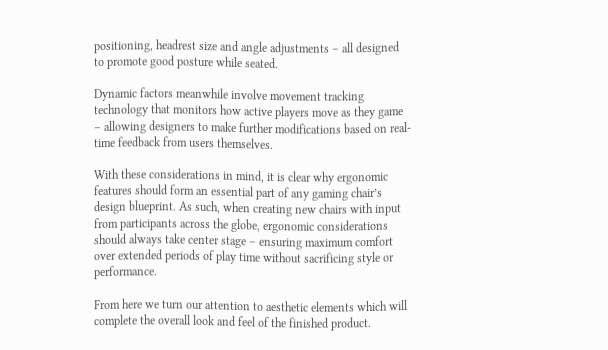positioning, headrest size and angle adjustments – all designed to promote good posture while seated.

Dynamic factors meanwhile involve movement tracking technology that monitors how active players move as they game – allowing designers to make further modifications based on real-time feedback from users themselves.

With these considerations in mind, it is clear why ergonomic features should form an essential part of any gaming chair’s design blueprint. As such, when creating new chairs with input from participants across the globe, ergonomic considerations should always take center stage – ensuring maximum comfort over extended periods of play time without sacrificing style or performance.

From here we turn our attention to aesthetic elements which will complete the overall look and feel of the finished product.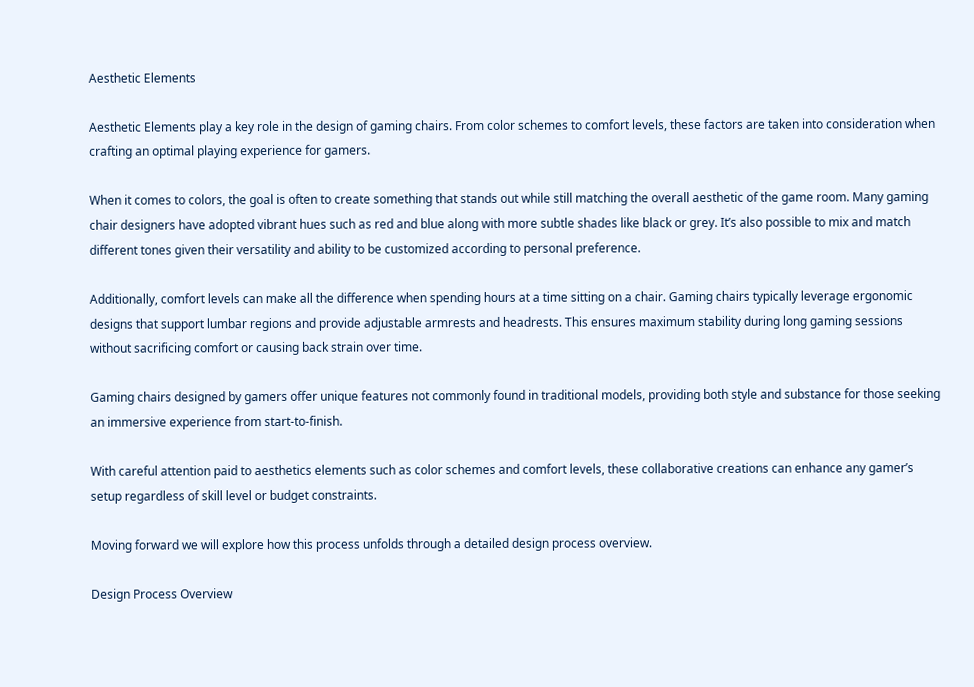Aesthetic Elements

Aesthetic Elements play a key role in the design of gaming chairs. From color schemes to comfort levels, these factors are taken into consideration when crafting an optimal playing experience for gamers.

When it comes to colors, the goal is often to create something that stands out while still matching the overall aesthetic of the game room. Many gaming chair designers have adopted vibrant hues such as red and blue along with more subtle shades like black or grey. It’s also possible to mix and match different tones given their versatility and ability to be customized according to personal preference.

Additionally, comfort levels can make all the difference when spending hours at a time sitting on a chair. Gaming chairs typically leverage ergonomic designs that support lumbar regions and provide adjustable armrests and headrests. This ensures maximum stability during long gaming sessions without sacrificing comfort or causing back strain over time.

Gaming chairs designed by gamers offer unique features not commonly found in traditional models, providing both style and substance for those seeking an immersive experience from start-to-finish.

With careful attention paid to aesthetics elements such as color schemes and comfort levels, these collaborative creations can enhance any gamer’s setup regardless of skill level or budget constraints.

Moving forward we will explore how this process unfolds through a detailed design process overview.

Design Process Overview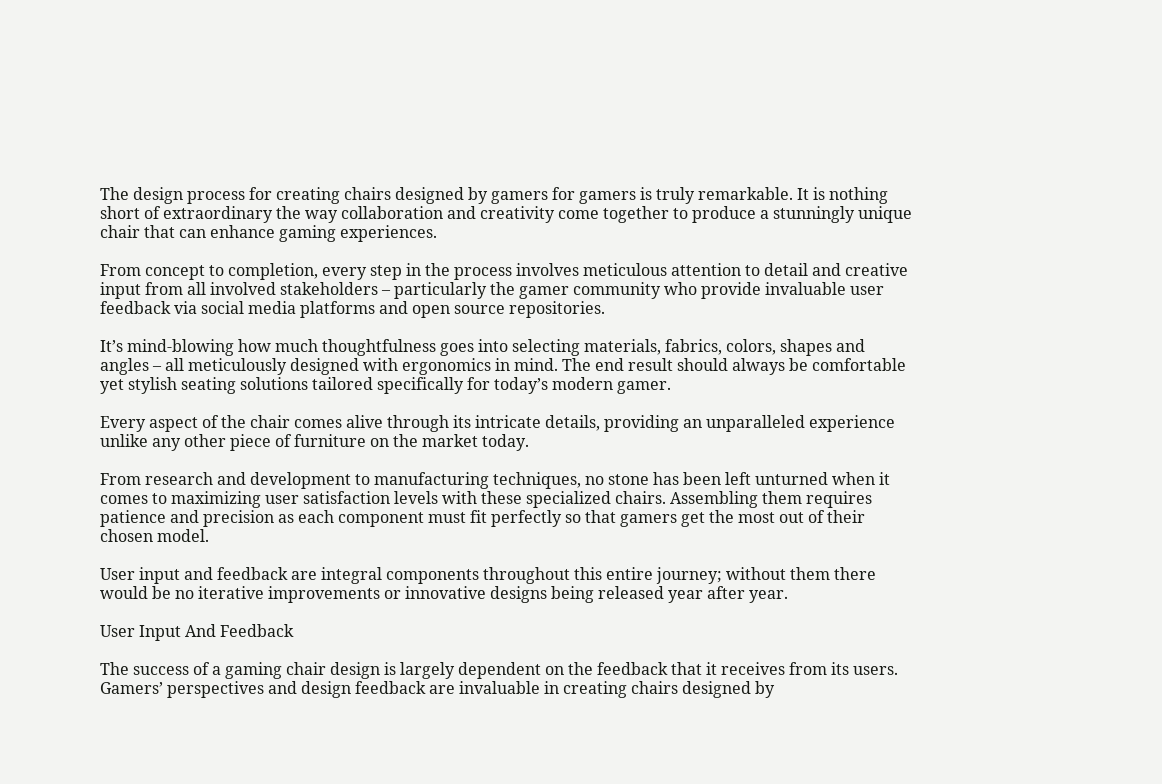The design process for creating chairs designed by gamers for gamers is truly remarkable. It is nothing short of extraordinary the way collaboration and creativity come together to produce a stunningly unique chair that can enhance gaming experiences.

From concept to completion, every step in the process involves meticulous attention to detail and creative input from all involved stakeholders – particularly the gamer community who provide invaluable user feedback via social media platforms and open source repositories.

It’s mind-blowing how much thoughtfulness goes into selecting materials, fabrics, colors, shapes and angles – all meticulously designed with ergonomics in mind. The end result should always be comfortable yet stylish seating solutions tailored specifically for today’s modern gamer.

Every aspect of the chair comes alive through its intricate details, providing an unparalleled experience unlike any other piece of furniture on the market today.

From research and development to manufacturing techniques, no stone has been left unturned when it comes to maximizing user satisfaction levels with these specialized chairs. Assembling them requires patience and precision as each component must fit perfectly so that gamers get the most out of their chosen model.

User input and feedback are integral components throughout this entire journey; without them there would be no iterative improvements or innovative designs being released year after year.

User Input And Feedback

The success of a gaming chair design is largely dependent on the feedback that it receives from its users. Gamers’ perspectives and design feedback are invaluable in creating chairs designed by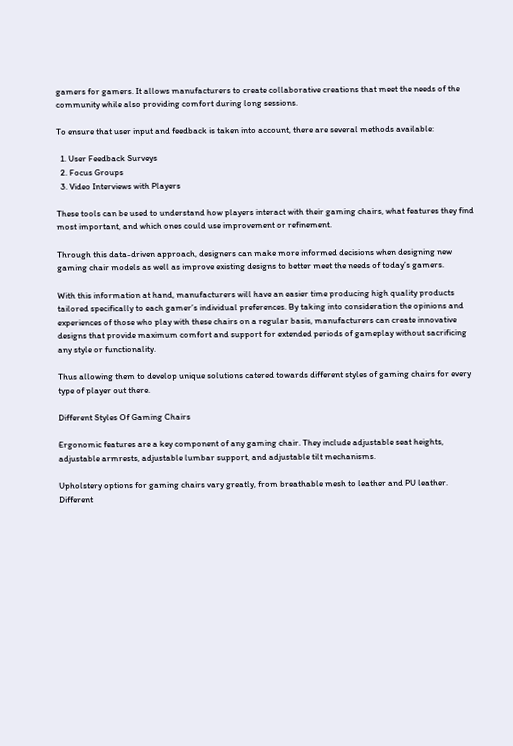gamers for gamers. It allows manufacturers to create collaborative creations that meet the needs of the community while also providing comfort during long sessions.

To ensure that user input and feedback is taken into account, there are several methods available:

  1. User Feedback Surveys
  2. Focus Groups
  3. Video Interviews with Players

These tools can be used to understand how players interact with their gaming chairs, what features they find most important, and which ones could use improvement or refinement.

Through this data-driven approach, designers can make more informed decisions when designing new gaming chair models as well as improve existing designs to better meet the needs of today’s gamers.

With this information at hand, manufacturers will have an easier time producing high quality products tailored specifically to each gamer’s individual preferences. By taking into consideration the opinions and experiences of those who play with these chairs on a regular basis, manufacturers can create innovative designs that provide maximum comfort and support for extended periods of gameplay without sacrificing any style or functionality.

Thus allowing them to develop unique solutions catered towards different styles of gaming chairs for every type of player out there.

Different Styles Of Gaming Chairs

Ergonomic features are a key component of any gaming chair. They include adjustable seat heights, adjustable armrests, adjustable lumbar support, and adjustable tilt mechanisms.

Upholstery options for gaming chairs vary greatly, from breathable mesh to leather and PU leather. Different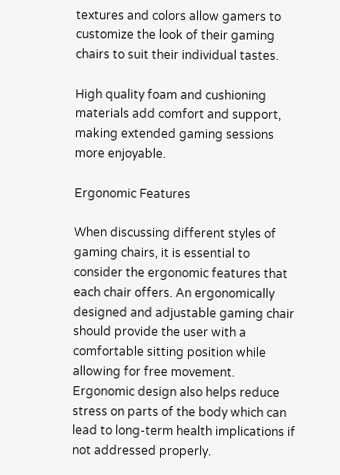textures and colors allow gamers to customize the look of their gaming chairs to suit their individual tastes.

High quality foam and cushioning materials add comfort and support, making extended gaming sessions more enjoyable.

Ergonomic Features

When discussing different styles of gaming chairs, it is essential to consider the ergonomic features that each chair offers. An ergonomically designed and adjustable gaming chair should provide the user with a comfortable sitting position while allowing for free movement. Ergonomic design also helps reduce stress on parts of the body which can lead to long-term health implications if not addressed properly.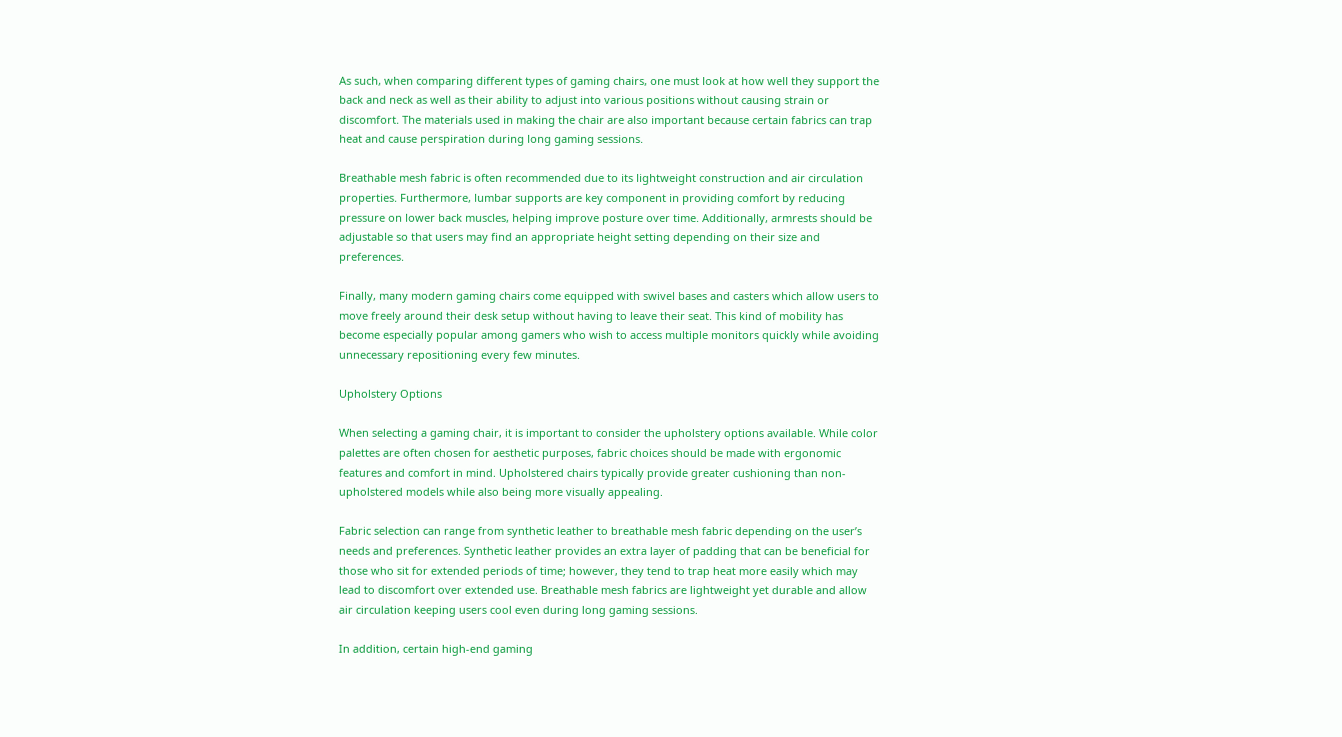As such, when comparing different types of gaming chairs, one must look at how well they support the back and neck as well as their ability to adjust into various positions without causing strain or discomfort. The materials used in making the chair are also important because certain fabrics can trap heat and cause perspiration during long gaming sessions.

Breathable mesh fabric is often recommended due to its lightweight construction and air circulation properties. Furthermore, lumbar supports are key component in providing comfort by reducing pressure on lower back muscles, helping improve posture over time. Additionally, armrests should be adjustable so that users may find an appropriate height setting depending on their size and preferences.

Finally, many modern gaming chairs come equipped with swivel bases and casters which allow users to move freely around their desk setup without having to leave their seat. This kind of mobility has become especially popular among gamers who wish to access multiple monitors quickly while avoiding unnecessary repositioning every few minutes.

Upholstery Options

When selecting a gaming chair, it is important to consider the upholstery options available. While color palettes are often chosen for aesthetic purposes, fabric choices should be made with ergonomic features and comfort in mind. Upholstered chairs typically provide greater cushioning than non-upholstered models while also being more visually appealing.

Fabric selection can range from synthetic leather to breathable mesh fabric depending on the user’s needs and preferences. Synthetic leather provides an extra layer of padding that can be beneficial for those who sit for extended periods of time; however, they tend to trap heat more easily which may lead to discomfort over extended use. Breathable mesh fabrics are lightweight yet durable and allow air circulation keeping users cool even during long gaming sessions.

In addition, certain high-end gaming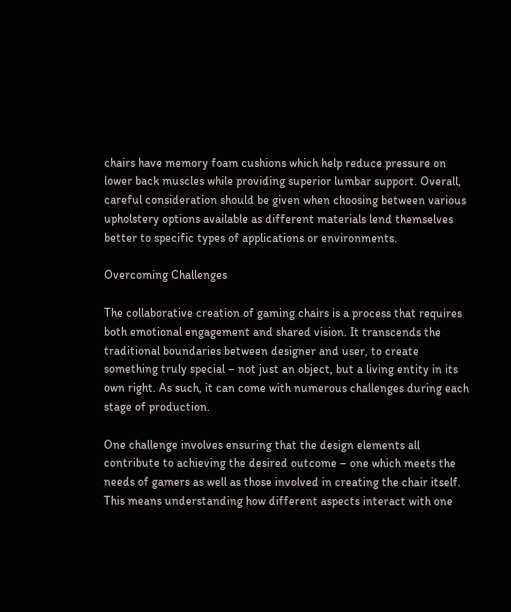chairs have memory foam cushions which help reduce pressure on lower back muscles while providing superior lumbar support. Overall, careful consideration should be given when choosing between various upholstery options available as different materials lend themselves better to specific types of applications or environments.

Overcoming Challenges

The collaborative creation of gaming chairs is a process that requires both emotional engagement and shared vision. It transcends the traditional boundaries between designer and user, to create something truly special – not just an object, but a living entity in its own right. As such, it can come with numerous challenges during each stage of production.

One challenge involves ensuring that the design elements all contribute to achieving the desired outcome – one which meets the needs of gamers as well as those involved in creating the chair itself. This means understanding how different aspects interact with one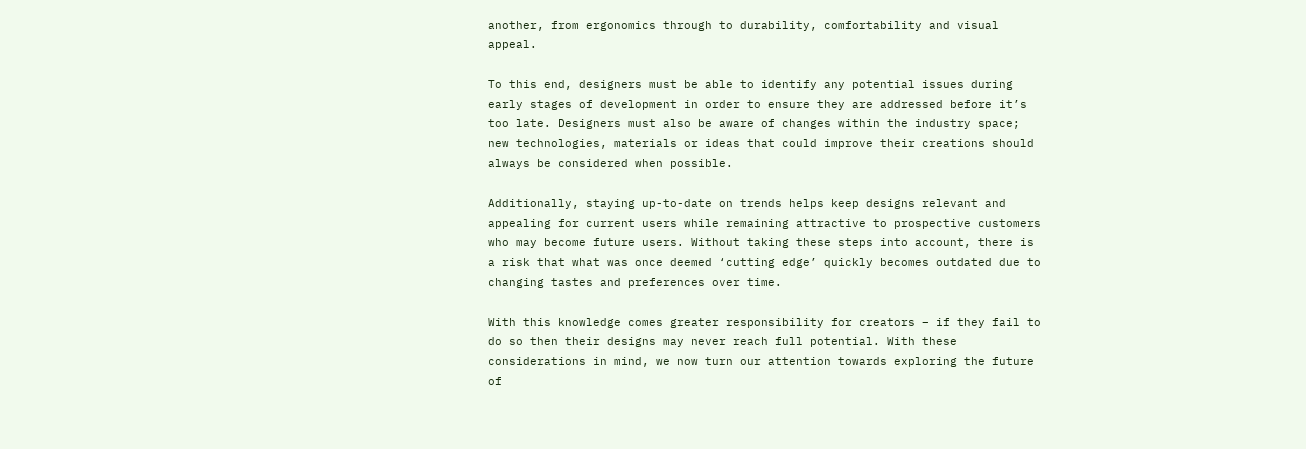another, from ergonomics through to durability, comfortability and visual appeal.

To this end, designers must be able to identify any potential issues during early stages of development in order to ensure they are addressed before it’s too late. Designers must also be aware of changes within the industry space; new technologies, materials or ideas that could improve their creations should always be considered when possible.

Additionally, staying up-to-date on trends helps keep designs relevant and appealing for current users while remaining attractive to prospective customers who may become future users. Without taking these steps into account, there is a risk that what was once deemed ‘cutting edge’ quickly becomes outdated due to changing tastes and preferences over time.

With this knowledge comes greater responsibility for creators – if they fail to do so then their designs may never reach full potential. With these considerations in mind, we now turn our attention towards exploring the future of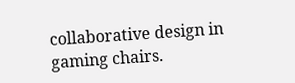collaborative design in gaming chairs.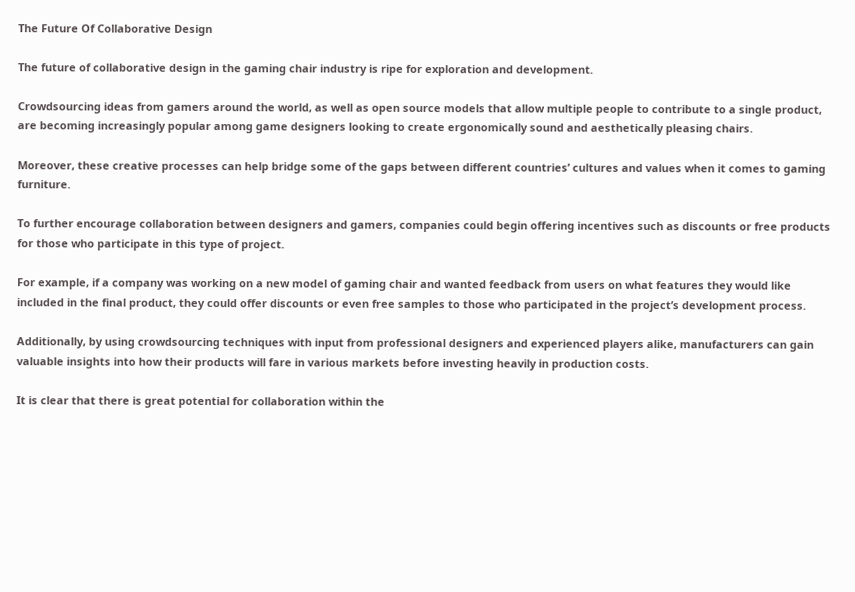The Future Of Collaborative Design

The future of collaborative design in the gaming chair industry is ripe for exploration and development.

Crowdsourcing ideas from gamers around the world, as well as open source models that allow multiple people to contribute to a single product, are becoming increasingly popular among game designers looking to create ergonomically sound and aesthetically pleasing chairs.

Moreover, these creative processes can help bridge some of the gaps between different countries’ cultures and values when it comes to gaming furniture.

To further encourage collaboration between designers and gamers, companies could begin offering incentives such as discounts or free products for those who participate in this type of project.

For example, if a company was working on a new model of gaming chair and wanted feedback from users on what features they would like included in the final product, they could offer discounts or even free samples to those who participated in the project’s development process.

Additionally, by using crowdsourcing techniques with input from professional designers and experienced players alike, manufacturers can gain valuable insights into how their products will fare in various markets before investing heavily in production costs.

It is clear that there is great potential for collaboration within the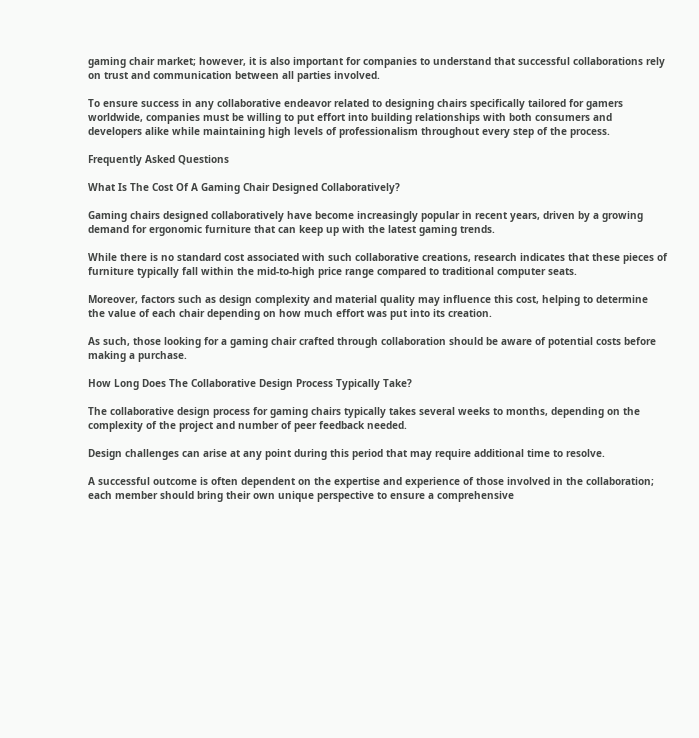gaming chair market; however, it is also important for companies to understand that successful collaborations rely on trust and communication between all parties involved.

To ensure success in any collaborative endeavor related to designing chairs specifically tailored for gamers worldwide, companies must be willing to put effort into building relationships with both consumers and developers alike while maintaining high levels of professionalism throughout every step of the process.

Frequently Asked Questions

What Is The Cost Of A Gaming Chair Designed Collaboratively?

Gaming chairs designed collaboratively have become increasingly popular in recent years, driven by a growing demand for ergonomic furniture that can keep up with the latest gaming trends.

While there is no standard cost associated with such collaborative creations, research indicates that these pieces of furniture typically fall within the mid-to-high price range compared to traditional computer seats.

Moreover, factors such as design complexity and material quality may influence this cost, helping to determine the value of each chair depending on how much effort was put into its creation.

As such, those looking for a gaming chair crafted through collaboration should be aware of potential costs before making a purchase.

How Long Does The Collaborative Design Process Typically Take?

The collaborative design process for gaming chairs typically takes several weeks to months, depending on the complexity of the project and number of peer feedback needed.

Design challenges can arise at any point during this period that may require additional time to resolve.

A successful outcome is often dependent on the expertise and experience of those involved in the collaboration; each member should bring their own unique perspective to ensure a comprehensive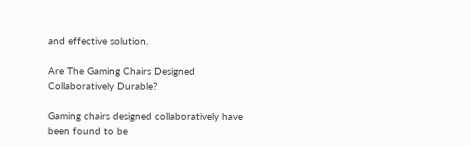and effective solution.

Are The Gaming Chairs Designed Collaboratively Durable?

Gaming chairs designed collaboratively have been found to be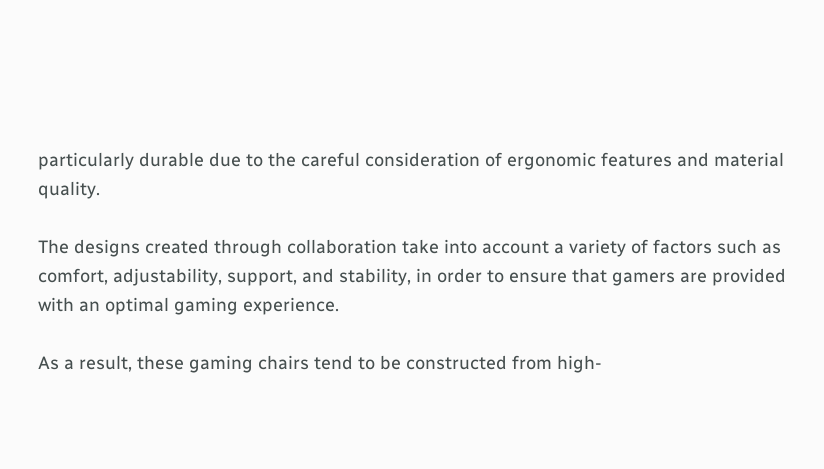particularly durable due to the careful consideration of ergonomic features and material quality.

The designs created through collaboration take into account a variety of factors such as comfort, adjustability, support, and stability, in order to ensure that gamers are provided with an optimal gaming experience.

As a result, these gaming chairs tend to be constructed from high-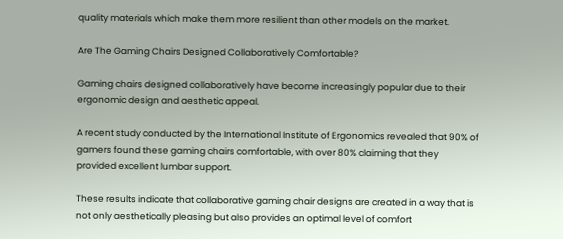quality materials which make them more resilient than other models on the market.

Are The Gaming Chairs Designed Collaboratively Comfortable?

Gaming chairs designed collaboratively have become increasingly popular due to their ergonomic design and aesthetic appeal.

A recent study conducted by the International Institute of Ergonomics revealed that 90% of gamers found these gaming chairs comfortable, with over 80% claiming that they provided excellent lumbar support.

These results indicate that collaborative gaming chair designs are created in a way that is not only aesthetically pleasing but also provides an optimal level of comfort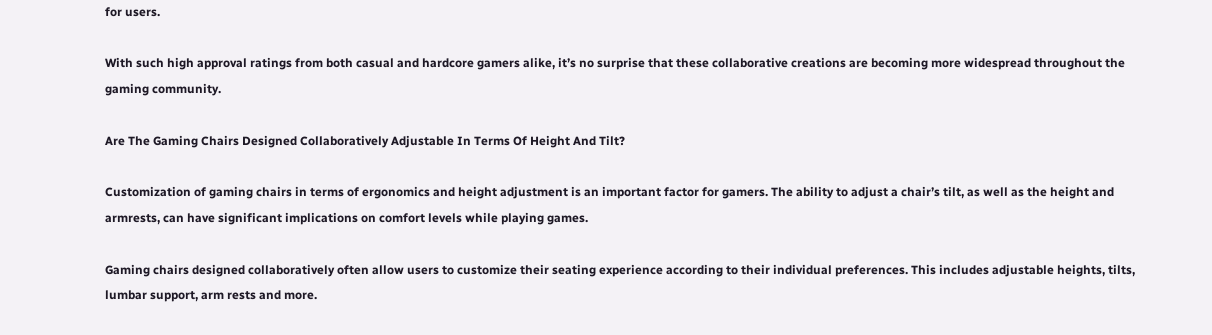for users.

With such high approval ratings from both casual and hardcore gamers alike, it’s no surprise that these collaborative creations are becoming more widespread throughout the gaming community.

Are The Gaming Chairs Designed Collaboratively Adjustable In Terms Of Height And Tilt?

Customization of gaming chairs in terms of ergonomics and height adjustment is an important factor for gamers. The ability to adjust a chair’s tilt, as well as the height and armrests, can have significant implications on comfort levels while playing games.

Gaming chairs designed collaboratively often allow users to customize their seating experience according to their individual preferences. This includes adjustable heights, tilts, lumbar support, arm rests and more.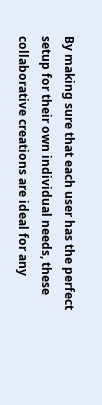By making sure that each user has the perfect setup for their own individual needs, these collaborative creations are ideal for any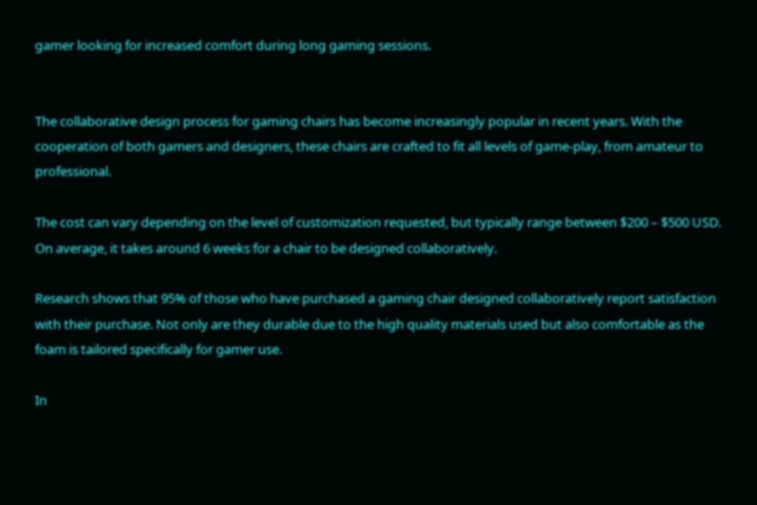gamer looking for increased comfort during long gaming sessions.


The collaborative design process for gaming chairs has become increasingly popular in recent years. With the cooperation of both gamers and designers, these chairs are crafted to fit all levels of game-play, from amateur to professional.

The cost can vary depending on the level of customization requested, but typically range between $200 – $500 USD. On average, it takes around 6 weeks for a chair to be designed collaboratively.

Research shows that 95% of those who have purchased a gaming chair designed collaboratively report satisfaction with their purchase. Not only are they durable due to the high quality materials used but also comfortable as the foam is tailored specifically for gamer use.

In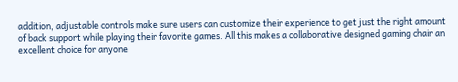addition, adjustable controls make sure users can customize their experience to get just the right amount of back support while playing their favorite games. All this makes a collaborative designed gaming chair an excellent choice for anyone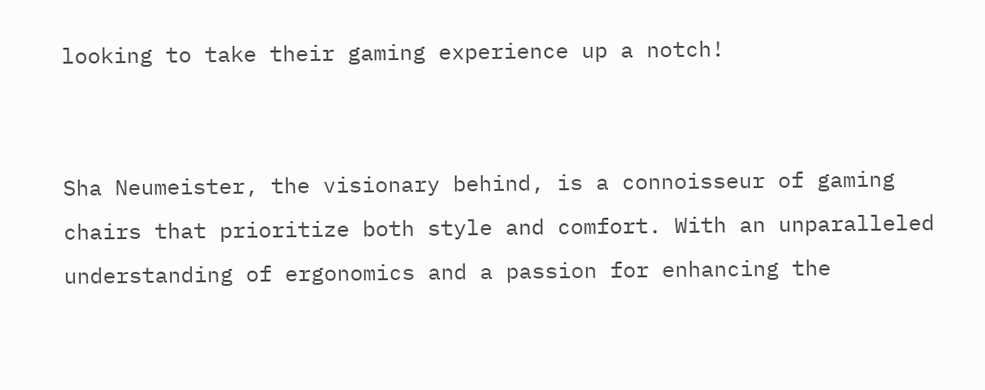looking to take their gaming experience up a notch!


Sha Neumeister, the visionary behind, is a connoisseur of gaming chairs that prioritize both style and comfort. With an unparalleled understanding of ergonomics and a passion for enhancing the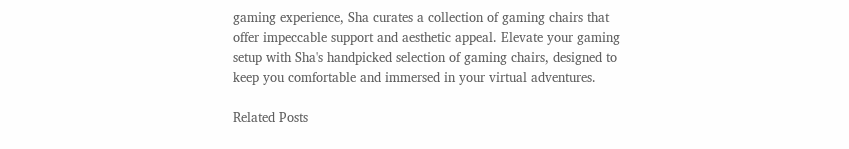gaming experience, Sha curates a collection of gaming chairs that offer impeccable support and aesthetic appeal. Elevate your gaming setup with Sha's handpicked selection of gaming chairs, designed to keep you comfortable and immersed in your virtual adventures.

Related Posts